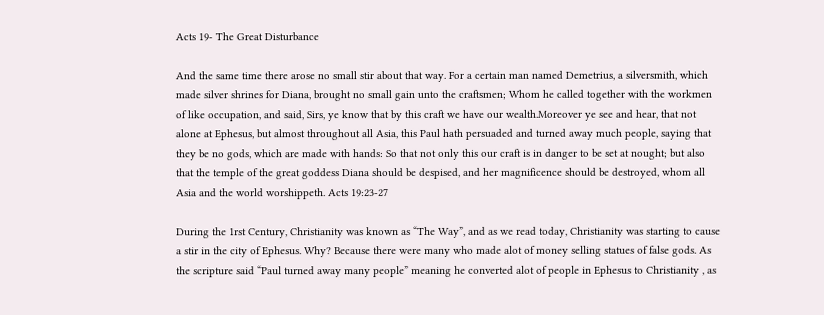Acts 19- The Great Disturbance

And the same time there arose no small stir about that way. For a certain man named Demetrius, a silversmith, which made silver shrines for Diana, brought no small gain unto the craftsmen; Whom he called together with the workmen of like occupation, and said, Sirs, ye know that by this craft we have our wealth.Moreover ye see and hear, that not alone at Ephesus, but almost throughout all Asia, this Paul hath persuaded and turned away much people, saying that they be no gods, which are made with hands: So that not only this our craft is in danger to be set at nought; but also that the temple of the great goddess Diana should be despised, and her magnificence should be destroyed, whom all Asia and the world worshippeth. Acts 19:23-27

During the 1rst Century, Christianity was known as “The Way”, and as we read today, Christianity was starting to cause a stir in the city of Ephesus. Why? Because there were many who made alot of money selling statues of false gods. As the scripture said “Paul turned away many people” meaning he converted alot of people in Ephesus to Christianity , as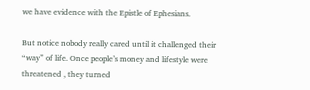we have evidence with the Epistle of Ephesians.

But notice nobody really cared until it challenged their “way” of life. Once people’s money and lifestyle were threatened , they turned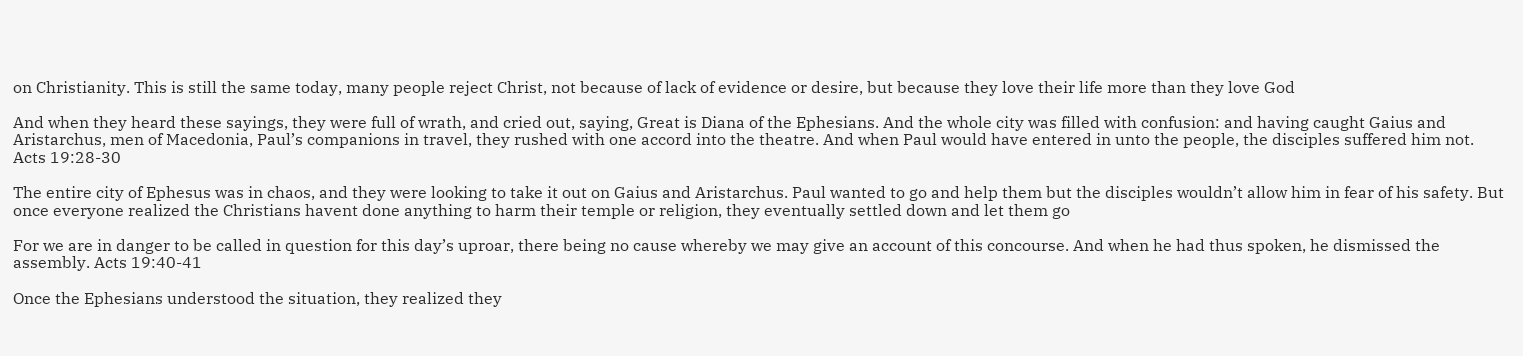on Christianity. This is still the same today, many people reject Christ, not because of lack of evidence or desire, but because they love their life more than they love God

And when they heard these sayings, they were full of wrath, and cried out, saying, Great is Diana of the Ephesians. And the whole city was filled with confusion: and having caught Gaius and Aristarchus, men of Macedonia, Paul’s companions in travel, they rushed with one accord into the theatre. And when Paul would have entered in unto the people, the disciples suffered him not. Acts 19:28-30

The entire city of Ephesus was in chaos, and they were looking to take it out on Gaius and Aristarchus. Paul wanted to go and help them but the disciples wouldn’t allow him in fear of his safety. But once everyone realized the Christians havent done anything to harm their temple or religion, they eventually settled down and let them go

For we are in danger to be called in question for this day’s uproar, there being no cause whereby we may give an account of this concourse. And when he had thus spoken, he dismissed the assembly. Acts 19:40-41

Once the Ephesians understood the situation, they realized they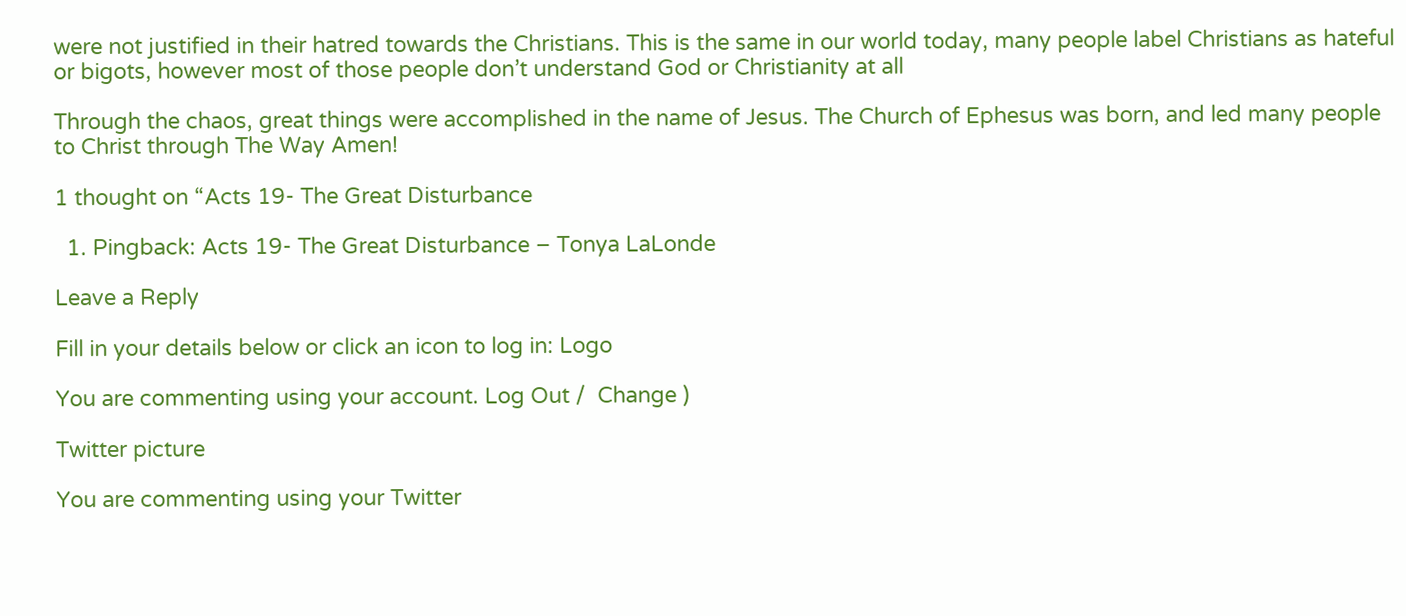were not justified in their hatred towards the Christians. This is the same in our world today, many people label Christians as hateful or bigots, however most of those people don’t understand God or Christianity at all

Through the chaos, great things were accomplished in the name of Jesus. The Church of Ephesus was born, and led many people to Christ through The Way Amen!

1 thought on “Acts 19- The Great Disturbance

  1. Pingback: Acts 19- The Great Disturbance – Tonya LaLonde

Leave a Reply

Fill in your details below or click an icon to log in: Logo

You are commenting using your account. Log Out /  Change )

Twitter picture

You are commenting using your Twitter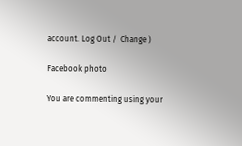account. Log Out /  Change )

Facebook photo

You are commenting using your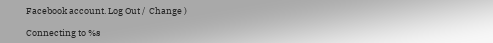Facebook account. Log Out /  Change )

Connecting to %s